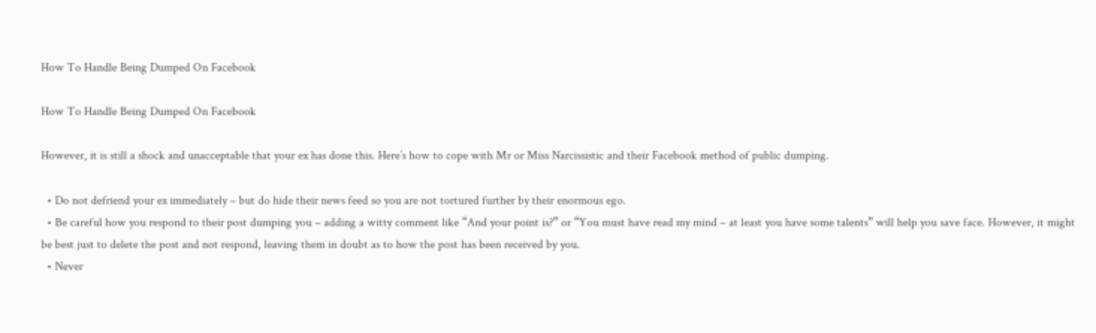How To Handle Being Dumped On Facebook

How To Handle Being Dumped On Facebook

However, it is still a shock and unacceptable that your ex has done this. Here’s how to cope with Mr or Miss Narcissistic and their Facebook method of public dumping.

  • Do not defriend your ex immediately – but do hide their news feed so you are not tortured further by their enormous ego.
  • Be careful how you respond to their post dumping you – adding a witty comment like “And your point is?” or “You must have read my mind – at least you have some talents” will help you save face. However, it might be best just to delete the post and not respond, leaving them in doubt as to how the post has been received by you.
  • Never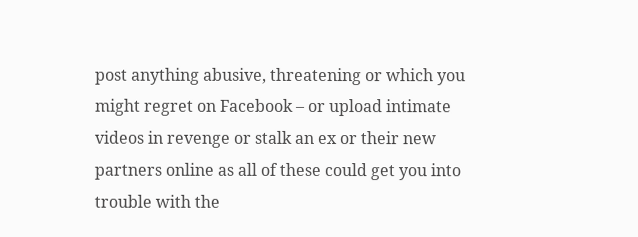post anything abusive, threatening or which you might regret on Facebook – or upload intimate videos in revenge or stalk an ex or their new partners online as all of these could get you into trouble with the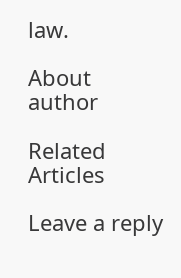law.

About author

Related Articles

Leave a reply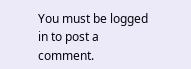You must be logged in to post a comment.